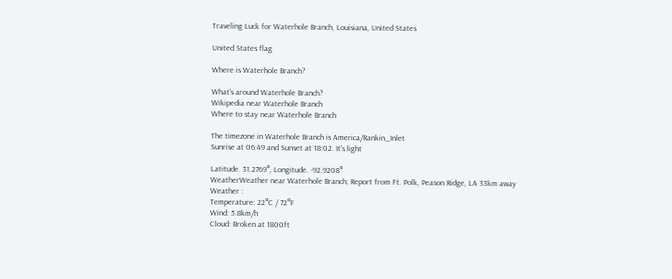Traveling Luck for Waterhole Branch, Louisiana, United States

United States flag

Where is Waterhole Branch?

What's around Waterhole Branch?
Wikipedia near Waterhole Branch
Where to stay near Waterhole Branch

The timezone in Waterhole Branch is America/Rankin_Inlet
Sunrise at 06:49 and Sunset at 18:02. It's light

Latitude. 31.2769°, Longitude. -92.9208°
WeatherWeather near Waterhole Branch; Report from Ft. Polk, Peason Ridge, LA 33km away
Weather :
Temperature: 22°C / 72°F
Wind: 5.8km/h
Cloud: Broken at 1800ft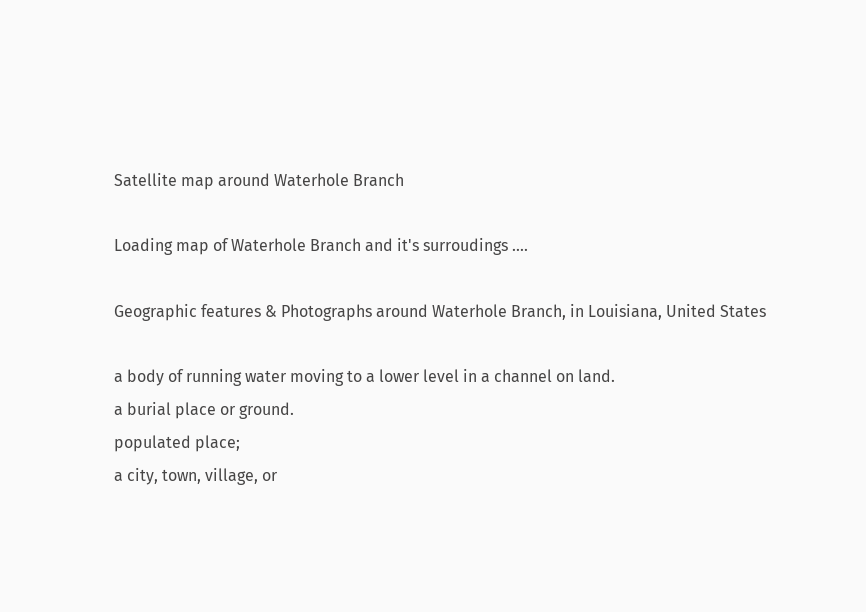Satellite map around Waterhole Branch

Loading map of Waterhole Branch and it's surroudings ....

Geographic features & Photographs around Waterhole Branch, in Louisiana, United States

a body of running water moving to a lower level in a channel on land.
a burial place or ground.
populated place;
a city, town, village, or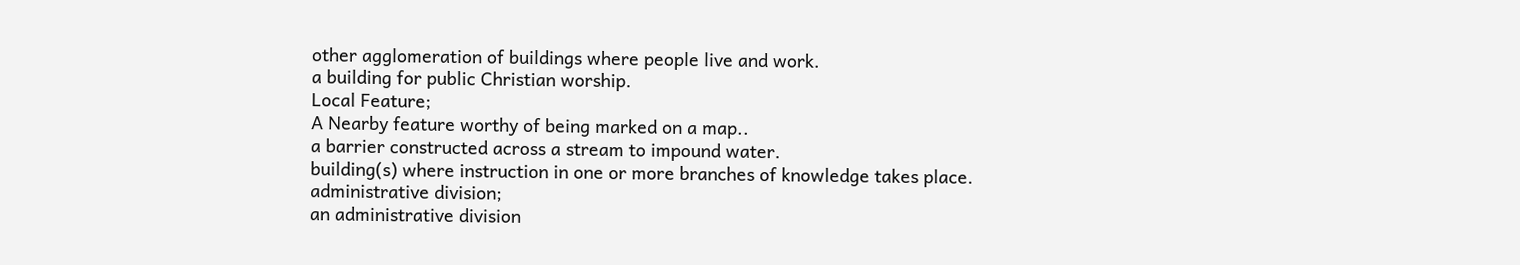other agglomeration of buildings where people live and work.
a building for public Christian worship.
Local Feature;
A Nearby feature worthy of being marked on a map..
a barrier constructed across a stream to impound water.
building(s) where instruction in one or more branches of knowledge takes place.
administrative division;
an administrative division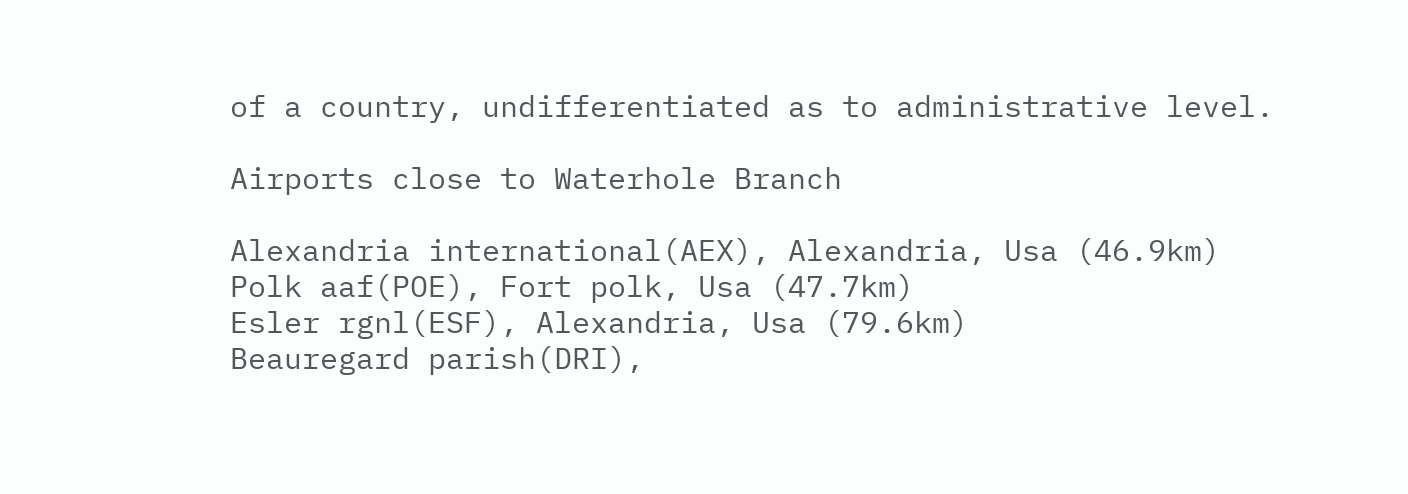of a country, undifferentiated as to administrative level.

Airports close to Waterhole Branch

Alexandria international(AEX), Alexandria, Usa (46.9km)
Polk aaf(POE), Fort polk, Usa (47.7km)
Esler rgnl(ESF), Alexandria, Usa (79.6km)
Beauregard parish(DRI),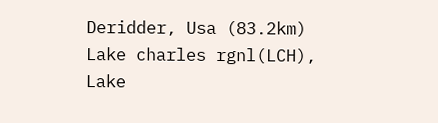Deridder, Usa (83.2km)
Lake charles rgnl(LCH), Lake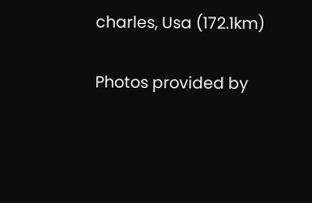charles, Usa (172.1km)

Photos provided by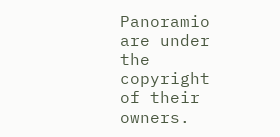Panoramio are under the copyright of their owners.